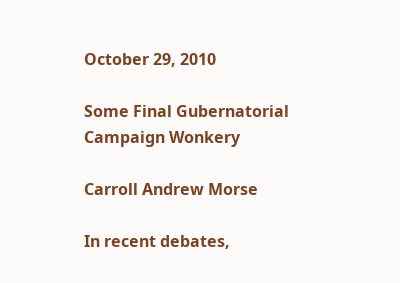October 29, 2010

Some Final Gubernatorial Campaign Wonkery

Carroll Andrew Morse

In recent debates,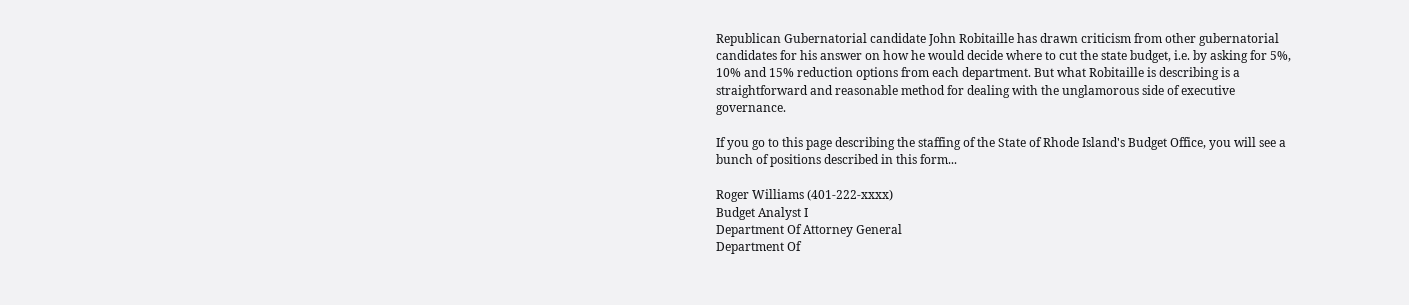Republican Gubernatorial candidate John Robitaille has drawn criticism from other gubernatorial candidates for his answer on how he would decide where to cut the state budget, i.e. by asking for 5%, 10% and 15% reduction options from each department. But what Robitaille is describing is a straightforward and reasonable method for dealing with the unglamorous side of executive governance.

If you go to this page describing the staffing of the State of Rhode Island's Budget Office, you will see a bunch of positions described in this form...

Roger Williams (401-222-xxxx)
Budget Analyst I
Department Of Attorney General
Department Of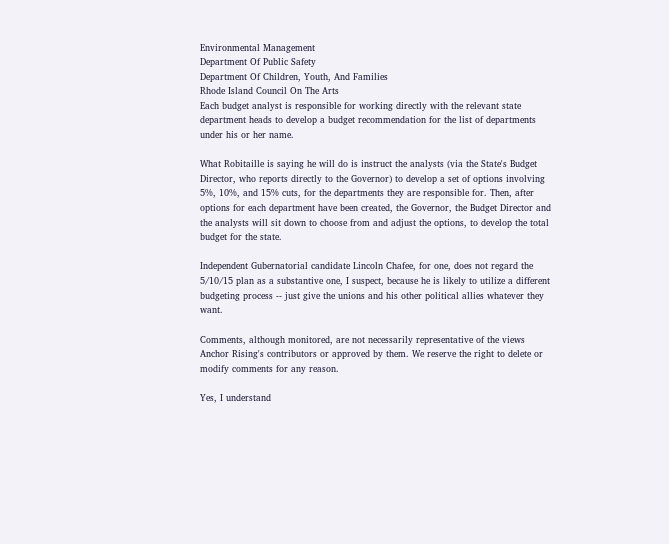Environmental Management
Department Of Public Safety
Department Of Children, Youth, And Families
Rhode Island Council On The Arts
Each budget analyst is responsible for working directly with the relevant state department heads to develop a budget recommendation for the list of departments under his or her name.

What Robitaille is saying he will do is instruct the analysts (via the State's Budget Director, who reports directly to the Governor) to develop a set of options involving 5%, 10%, and 15% cuts, for the departments they are responsible for. Then, after options for each department have been created, the Governor, the Budget Director and the analysts will sit down to choose from and adjust the options, to develop the total budget for the state.

Independent Gubernatorial candidate Lincoln Chafee, for one, does not regard the 5/10/15 plan as a substantive one, I suspect, because he is likely to utilize a different budgeting process -- just give the unions and his other political allies whatever they want.

Comments, although monitored, are not necessarily representative of the views Anchor Rising's contributors or approved by them. We reserve the right to delete or modify comments for any reason.

Yes, I understand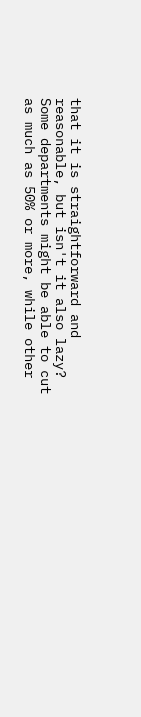that it is straightforward and reasonable, but isn't it also lazy? Some departments might be able to cut as much as 50% or more, while other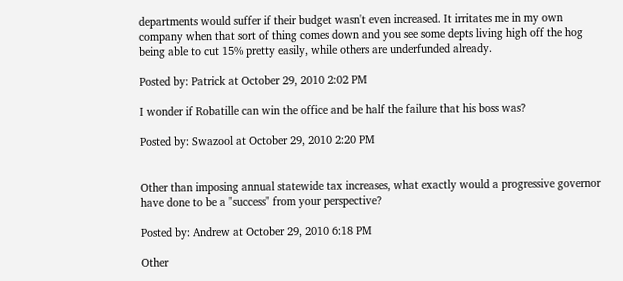departments would suffer if their budget wasn't even increased. It irritates me in my own company when that sort of thing comes down and you see some depts living high off the hog being able to cut 15% pretty easily, while others are underfunded already.

Posted by: Patrick at October 29, 2010 2:02 PM

I wonder if Robatille can win the office and be half the failure that his boss was?

Posted by: Swazool at October 29, 2010 2:20 PM


Other than imposing annual statewide tax increases, what exactly would a progressive governor have done to be a "success" from your perspective?

Posted by: Andrew at October 29, 2010 6:18 PM

Other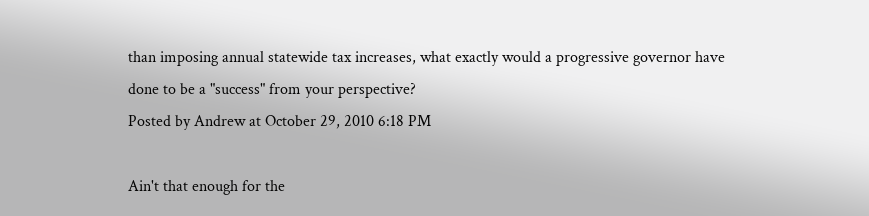than imposing annual statewide tax increases, what exactly would a progressive governor have done to be a "success" from your perspective?
Posted by Andrew at October 29, 2010 6:18 PM

Ain't that enough for the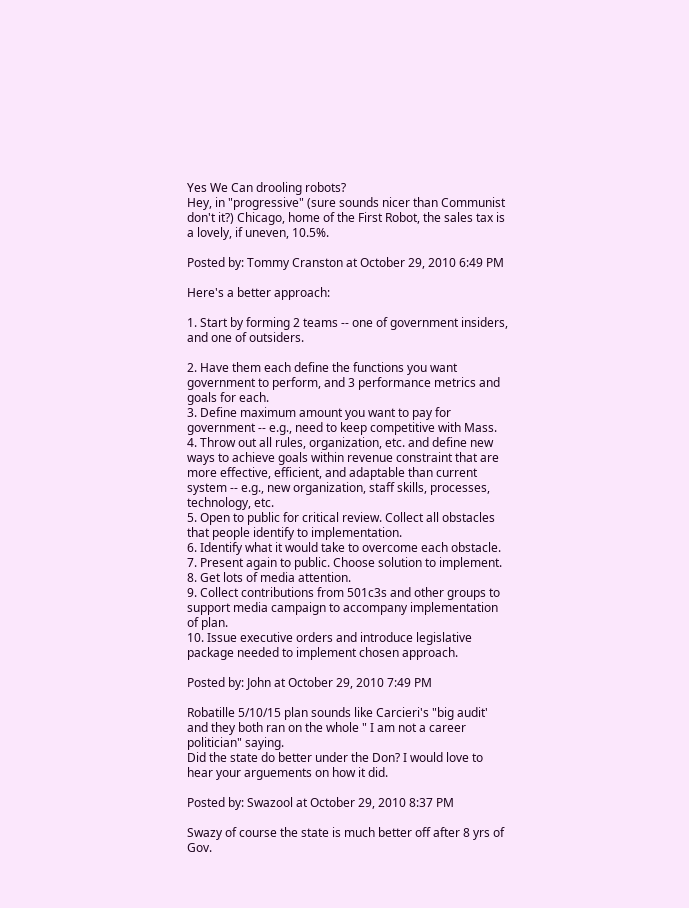Yes We Can drooling robots?
Hey, in "progressive" (sure sounds nicer than Communist don't it?) Chicago, home of the First Robot, the sales tax is a lovely, if uneven, 10.5%.

Posted by: Tommy Cranston at October 29, 2010 6:49 PM

Here's a better approach:

1. Start by forming 2 teams -- one of government insiders, and one of outsiders.

2. Have them each define the functions you want government to perform, and 3 performance metrics and goals for each.
3. Define maximum amount you want to pay for government -- e.g., need to keep competitive with Mass.
4. Throw out all rules, organization, etc. and define new ways to achieve goals within revenue constraint that are more effective, efficient, and adaptable than current system -- e.g., new organization, staff skills, processes, technology, etc.
5. Open to public for critical review. Collect all obstacles that people identify to implementation.
6. Identify what it would take to overcome each obstacle.
7. Present again to public. Choose solution to implement.
8. Get lots of media attention.
9. Collect contributions from 501c3s and other groups to support media campaign to accompany implementation of plan.
10. Issue executive orders and introduce legislative package needed to implement chosen approach.

Posted by: John at October 29, 2010 7:49 PM

Robatille 5/10/15 plan sounds like Carcieri's "big audit' and they both ran on the whole " I am not a career politician" saying.
Did the state do better under the Don? I would love to hear your arguements on how it did.

Posted by: Swazool at October 29, 2010 8:37 PM

Swazy of course the state is much better off after 8 yrs of Gov.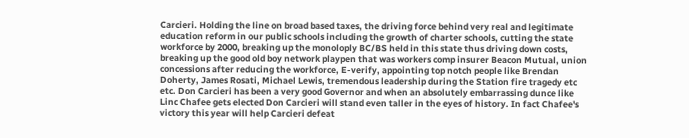Carcieri. Holding the line on broad based taxes, the driving force behind very real and legitimate education reform in our public schools including the growth of charter schools, cutting the state workforce by 2000, breaking up the monoloply BC/BS held in this state thus driving down costs, breaking up the good old boy network playpen that was workers comp insurer Beacon Mutual, union concessions after reducing the workforce, E-verify, appointing top notch people like Brendan Doherty, James Rosati, Michael Lewis, tremendous leadership during the Station fire tragedy etc etc. Don Carcieri has been a very good Governor and when an absolutely embarrassing dunce like Linc Chafee gets elected Don Carcieri will stand even taller in the eyes of history. In fact Chafee's victory this year will help Carcieri defeat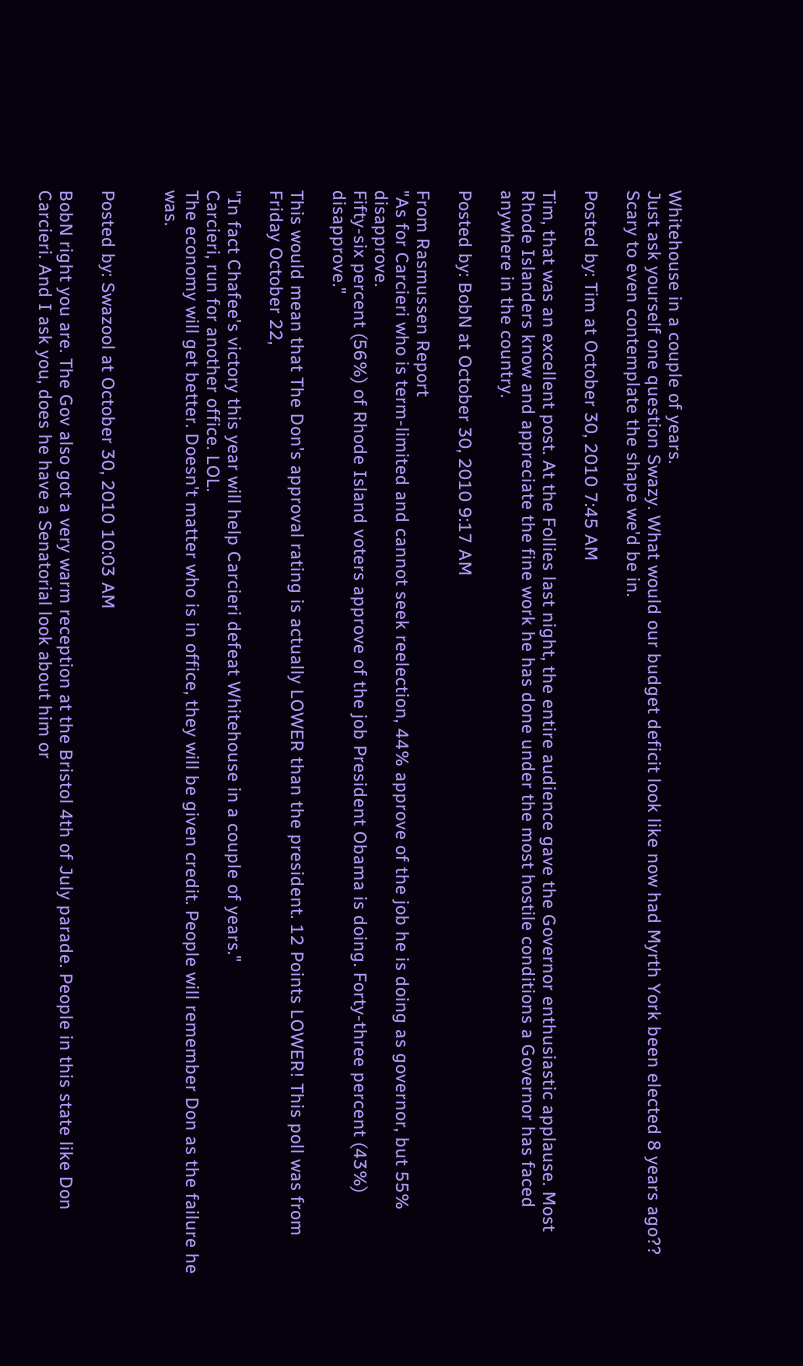Whitehouse in a couple of years.
Just ask yourself one question Swazy. What would our budget deficit look like now had Myrth York been elected 8 years ago?? Scary to even contemplate the shape we'd be in.

Posted by: Tim at October 30, 2010 7:45 AM

Tim, that was an excellent post. At the Follies last night, the entire audience gave the Governor enthusiastic applause. Most Rhode Islanders know and appreciate the fine work he has done under the most hostile conditions a Governor has faced anywhere in the country.

Posted by: BobN at October 30, 2010 9:17 AM

From Rasmussen Report
"As for Carcieri who is term-limited and cannot seek reelection, 44% approve of the job he is doing as governor, but 55% disapprove.
Fifty-six percent (56%) of Rhode Island voters approve of the job President Obama is doing. Forty-three percent (43%) disapprove."

This would mean that The Don's approval rating is actually LOWER than the president. 12 Points LOWER! This poll was from Friday October 22,

"In fact Chafee's victory this year will help Carcieri defeat Whitehouse in a couple of years."
Carcieri, run for another office. LOL.
The economy will get better. Doesn't matter who is in office, they will be given credit. People will remember Don as the failure he was.


Posted by: Swazool at October 30, 2010 10:03 AM

BobN right you are. The Gov also got a very warm reception at the Bristol 4th of July parade. People in this state like Don Carcieri. And I ask you, does he have a Senatorial look about him or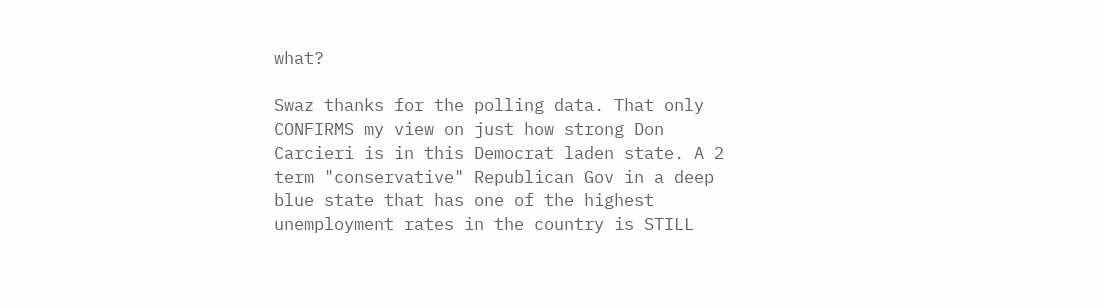what?

Swaz thanks for the polling data. That only CONFIRMS my view on just how strong Don Carcieri is in this Democrat laden state. A 2 term "conservative" Republican Gov in a deep blue state that has one of the highest unemployment rates in the country is STILL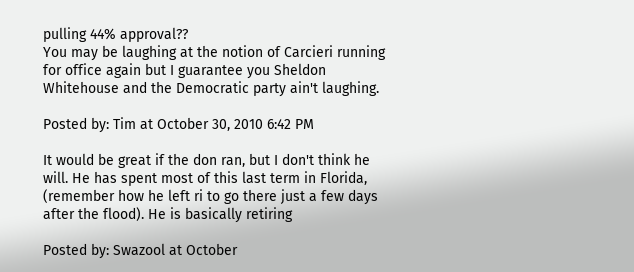pulling 44% approval??
You may be laughing at the notion of Carcieri running for office again but I guarantee you Sheldon Whitehouse and the Democratic party ain't laughing.

Posted by: Tim at October 30, 2010 6:42 PM

It would be great if the don ran, but I don't think he will. He has spent most of this last term in Florida, (remember how he left ri to go there just a few days after the flood). He is basically retiring

Posted by: Swazool at October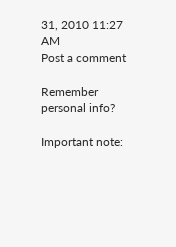31, 2010 11:27 AM
Post a comment

Remember personal info?

Important note: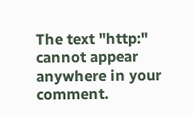The text "http:" cannot appear anywhere in your comment.